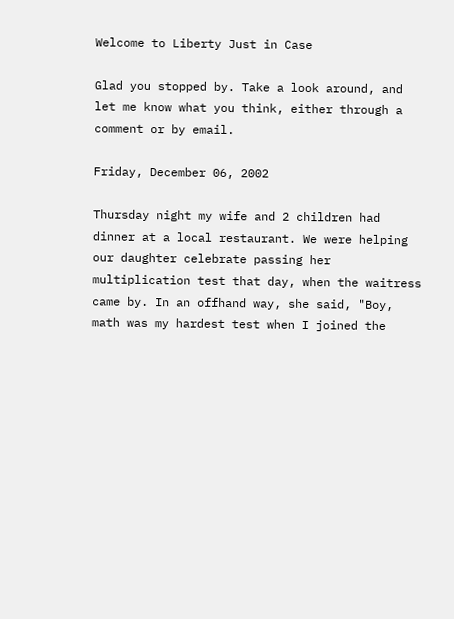Welcome to Liberty Just in Case

Glad you stopped by. Take a look around, and let me know what you think, either through a comment or by email.

Friday, December 06, 2002

Thursday night my wife and 2 children had dinner at a local restaurant. We were helping our daughter celebrate passing her multiplication test that day, when the waitress came by. In an offhand way, she said, "Boy, math was my hardest test when I joined the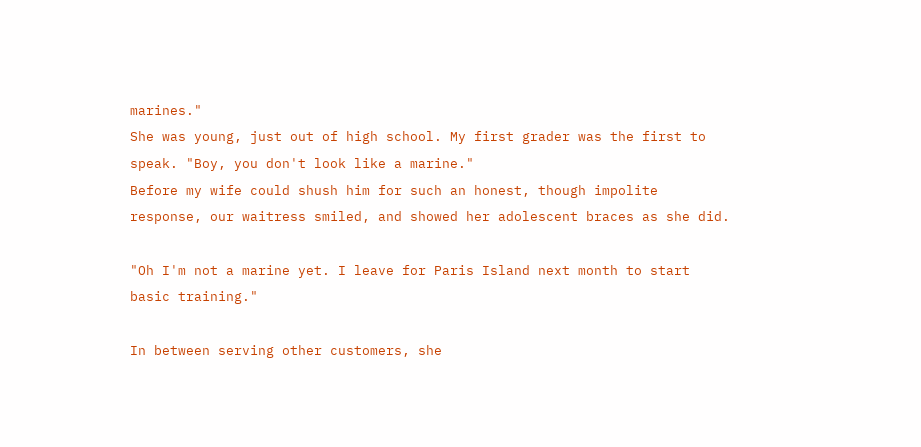marines."
She was young, just out of high school. My first grader was the first to speak. "Boy, you don't look like a marine."
Before my wife could shush him for such an honest, though impolite response, our waitress smiled, and showed her adolescent braces as she did.

"Oh I'm not a marine yet. I leave for Paris Island next month to start basic training."

In between serving other customers, she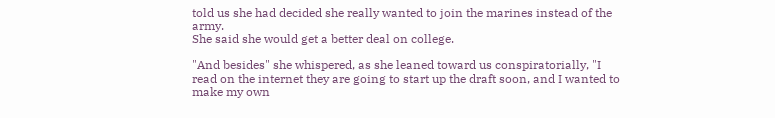told us she had decided she really wanted to join the marines instead of the army.
She said she would get a better deal on college.

"And besides" she whispered, as she leaned toward us conspiratorially, "I read on the internet they are going to start up the draft soon, and I wanted to make my own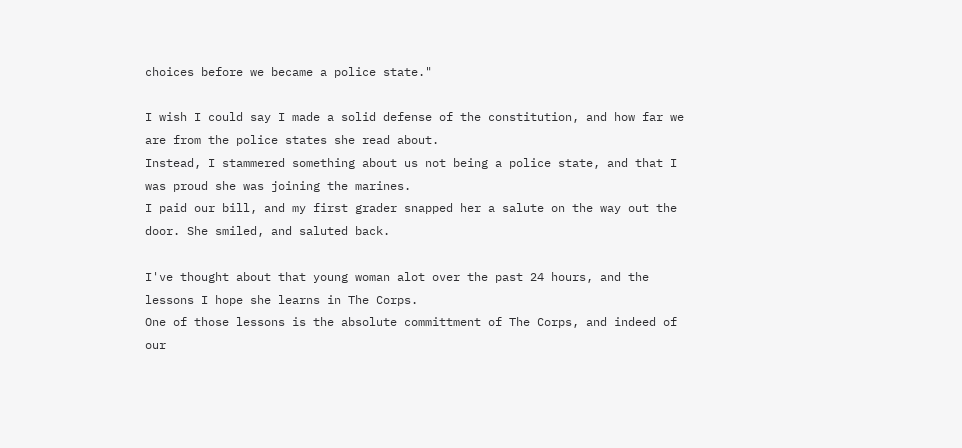choices before we became a police state."

I wish I could say I made a solid defense of the constitution, and how far we are from the police states she read about.
Instead, I stammered something about us not being a police state, and that I was proud she was joining the marines.
I paid our bill, and my first grader snapped her a salute on the way out the door. She smiled, and saluted back.

I've thought about that young woman alot over the past 24 hours, and the lessons I hope she learns in The Corps.
One of those lessons is the absolute committment of The Corps, and indeed of our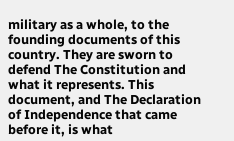military as a whole, to the founding documents of this country. They are sworn to defend The Constitution and what it represents. This document, and The Declaration of Independence that came before it, is what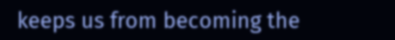keeps us from becoming the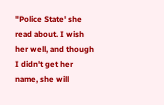"Police State' she read about. I wish her well, and though I didn't get her name, she will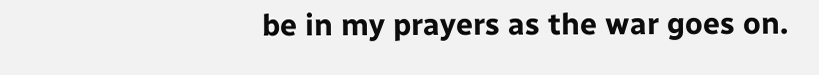be in my prayers as the war goes on.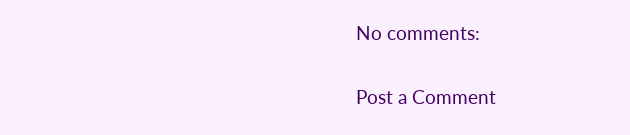No comments:

Post a Comment